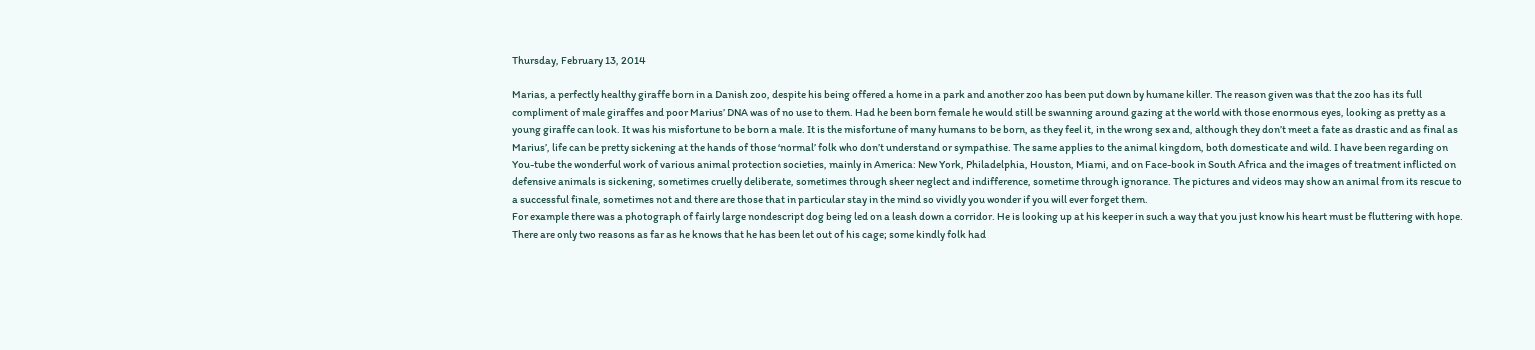Thursday, February 13, 2014

Marias, a perfectly healthy giraffe born in a Danish zoo, despite his being offered a home in a park and another zoo has been put down by humane killer. The reason given was that the zoo has its full compliment of male giraffes and poor Marius’ DNA was of no use to them. Had he been born female he would still be swanning around gazing at the world with those enormous eyes, looking as pretty as a young giraffe can look. It was his misfortune to be born a male. It is the misfortune of many humans to be born, as they feel it, in the wrong sex and, although they don’t meet a fate as drastic and as final as Marius’, life can be pretty sickening at the hands of those ‘normal’ folk who don’t understand or sympathise. The same applies to the animal kingdom, both domesticate and wild. I have been regarding on You-tube the wonderful work of various animal protection societies, mainly in America: New York, Philadelphia, Houston, Miami, and on Face-book in South Africa and the images of treatment inflicted on defensive animals is sickening, sometimes cruelly deliberate, sometimes through sheer neglect and indifference, sometime through ignorance. The pictures and videos may show an animal from its rescue to a successful finale, sometimes not and there are those that in particular stay in the mind so vividly you wonder if you will ever forget them.
For example there was a photograph of fairly large nondescript dog being led on a leash down a corridor. He is looking up at his keeper in such a way that you just know his heart must be fluttering with hope. There are only two reasons as far as he knows that he has been let out of his cage; some kindly folk had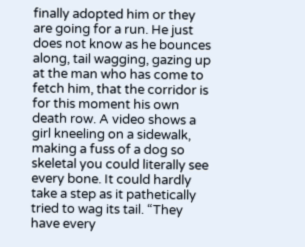finally adopted him or they are going for a run. He just does not know as he bounces along, tail wagging, gazing up at the man who has come to fetch him, that the corridor is for this moment his own death row. A video shows a girl kneeling on a sidewalk, making a fuss of a dog so skeletal you could literally see every bone. It could hardly take a step as it pathetically tried to wag its tail. “They have every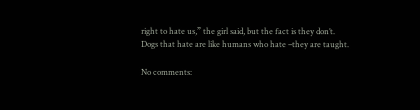right to hate us,” the girl said, but the fact is they don’t. Dogs that hate are like humans who hate –they are taught.

No comments: